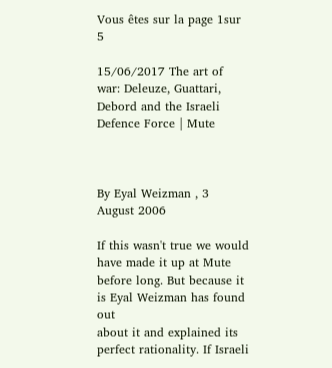Vous êtes sur la page 1sur 5

15/06/2017 The art of war: Deleuze, Guattari, Debord and the Israeli Defence Force | Mute



By Eyal Weizman , 3 August 2006

If this wasn't true we would have made it up at Mute before long. But because it is Eyal Weizman has found out
about it and explained its perfect rationality. If Israeli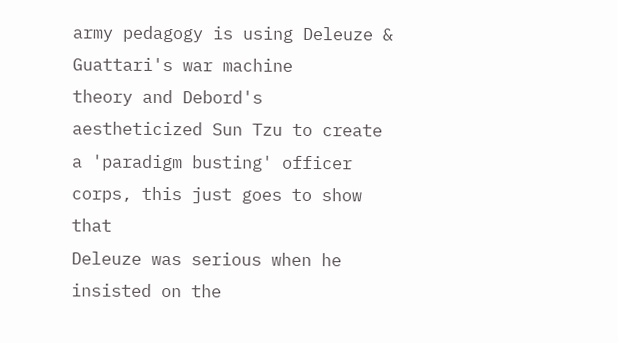army pedagogy is using Deleuze & Guattari's war machine
theory and Debord's aestheticized Sun Tzu to create a 'paradigm busting' officer corps, this just goes to show that
Deleuze was serious when he insisted on the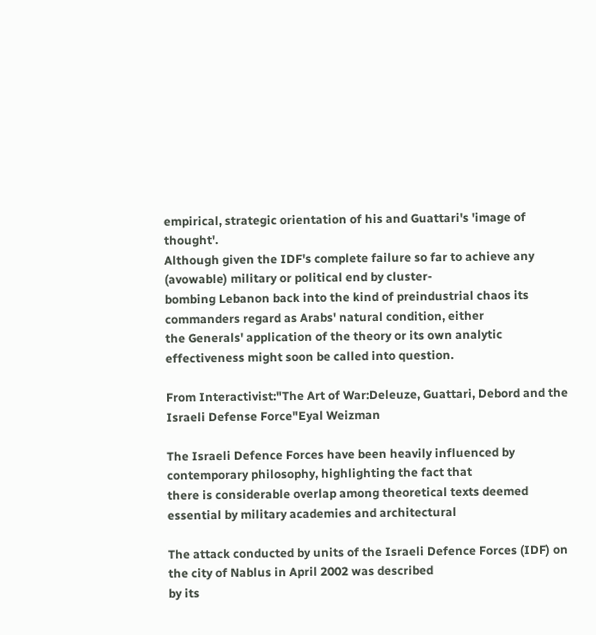empirical, strategic orientation of his and Guattari's 'image of thought'.
Although given the IDF's complete failure so far to achieve any (avowable) military or political end by cluster-
bombing Lebanon back into the kind of preindustrial chaos its commanders regard as Arabs' natural condition, either
the Generals' application of the theory or its own analytic effectiveness might soon be called into question.

From Interactivist:"The Art of War:Deleuze, Guattari, Debord and the Israeli Defense Force"Eyal Weizman

The Israeli Defence Forces have been heavily influenced by contemporary philosophy, highlighting the fact that
there is considerable overlap among theoretical texts deemed essential by military academies and architectural

The attack conducted by units of the Israeli Defence Forces (IDF) on the city of Nablus in April 2002 was described
by its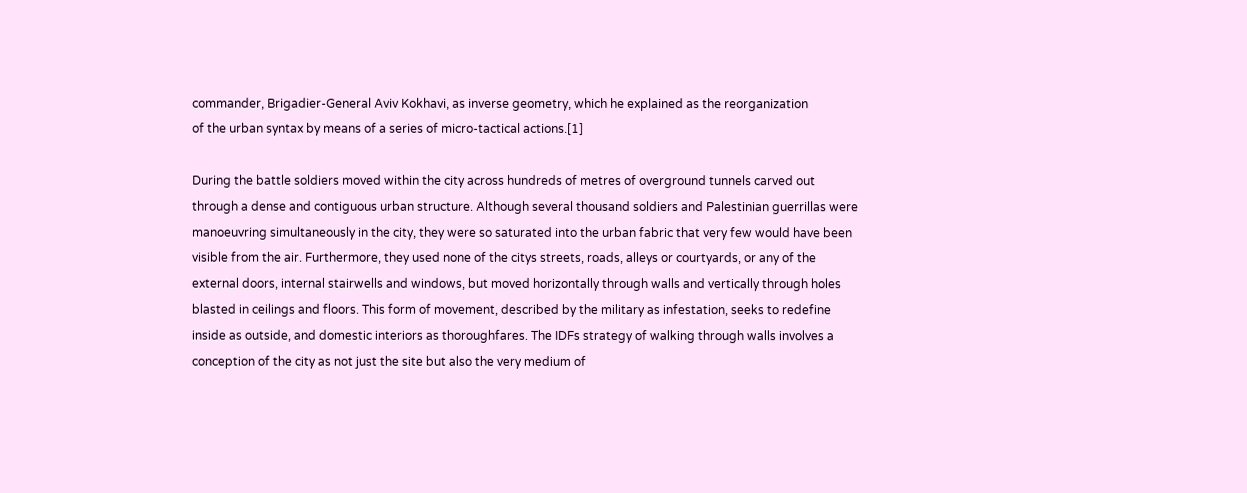commander, Brigadier-General Aviv Kokhavi, as inverse geometry, which he explained as the reorganization
of the urban syntax by means of a series of micro-tactical actions.[1]

During the battle soldiers moved within the city across hundreds of metres of overground tunnels carved out
through a dense and contiguous urban structure. Although several thousand soldiers and Palestinian guerrillas were
manoeuvring simultaneously in the city, they were so saturated into the urban fabric that very few would have been
visible from the air. Furthermore, they used none of the citys streets, roads, alleys or courtyards, or any of the
external doors, internal stairwells and windows, but moved horizontally through walls and vertically through holes
blasted in ceilings and floors. This form of movement, described by the military as infestation, seeks to redefine
inside as outside, and domestic interiors as thoroughfares. The IDFs strategy of walking through walls involves a
conception of the city as not just the site but also the very medium of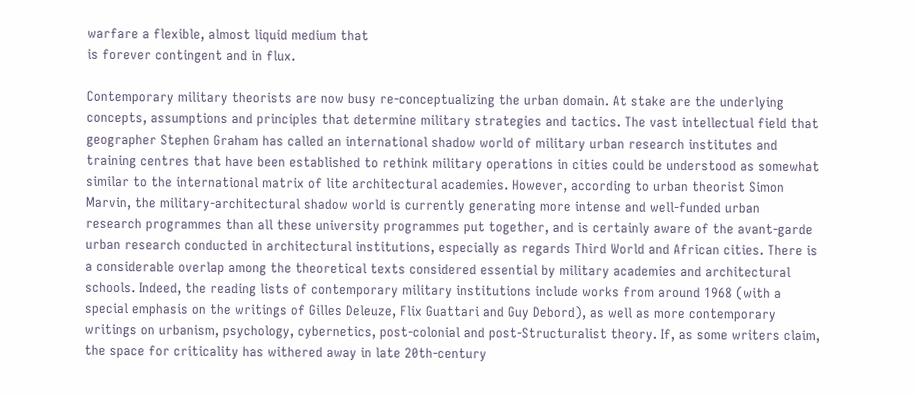warfare a flexible, almost liquid medium that
is forever contingent and in flux.

Contemporary military theorists are now busy re-conceptualizing the urban domain. At stake are the underlying
concepts, assumptions and principles that determine military strategies and tactics. The vast intellectual field that
geographer Stephen Graham has called an international shadow world of military urban research institutes and
training centres that have been established to rethink military operations in cities could be understood as somewhat
similar to the international matrix of lite architectural academies. However, according to urban theorist Simon
Marvin, the military-architectural shadow world is currently generating more intense and well-funded urban
research programmes than all these university programmes put together, and is certainly aware of the avant-garde
urban research conducted in architectural institutions, especially as regards Third World and African cities. There is
a considerable overlap among the theoretical texts considered essential by military academies and architectural
schools. Indeed, the reading lists of contemporary military institutions include works from around 1968 (with a
special emphasis on the writings of Gilles Deleuze, Flix Guattari and Guy Debord), as well as more contemporary
writings on urbanism, psychology, cybernetics, post-colonial and post-Structuralist theory. If, as some writers claim,
the space for criticality has withered away in late 20th-century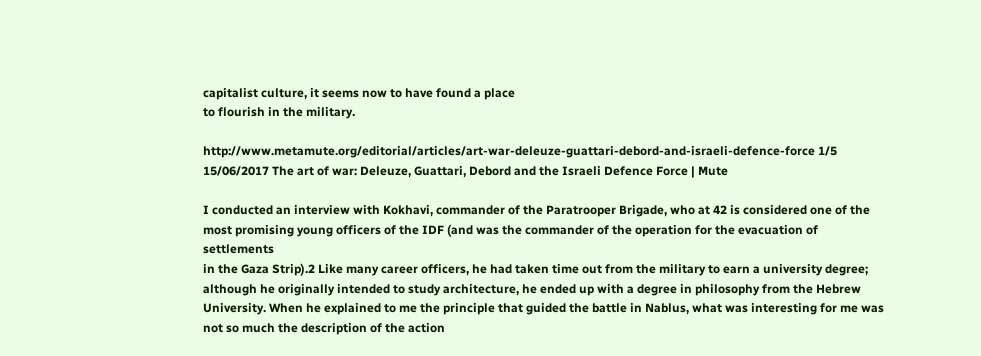capitalist culture, it seems now to have found a place
to flourish in the military.

http://www.metamute.org/editorial/articles/art-war-deleuze-guattari-debord-and-israeli-defence-force 1/5
15/06/2017 The art of war: Deleuze, Guattari, Debord and the Israeli Defence Force | Mute

I conducted an interview with Kokhavi, commander of the Paratrooper Brigade, who at 42 is considered one of the
most promising young officers of the IDF (and was the commander of the operation for the evacuation of settlements
in the Gaza Strip).2 Like many career officers, he had taken time out from the military to earn a university degree;
although he originally intended to study architecture, he ended up with a degree in philosophy from the Hebrew
University. When he explained to me the principle that guided the battle in Nablus, what was interesting for me was
not so much the description of the action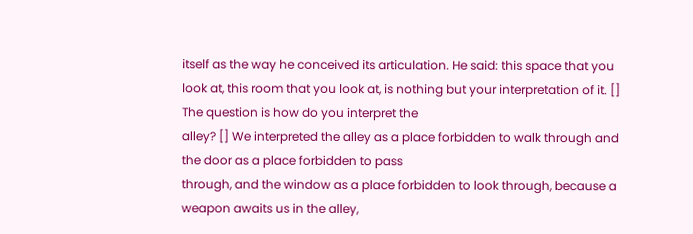itself as the way he conceived its articulation. He said: this space that you
look at, this room that you look at, is nothing but your interpretation of it. [] The question is how do you interpret the
alley? [] We interpreted the alley as a place forbidden to walk through and the door as a place forbidden to pass
through, and the window as a place forbidden to look through, because a weapon awaits us in the alley,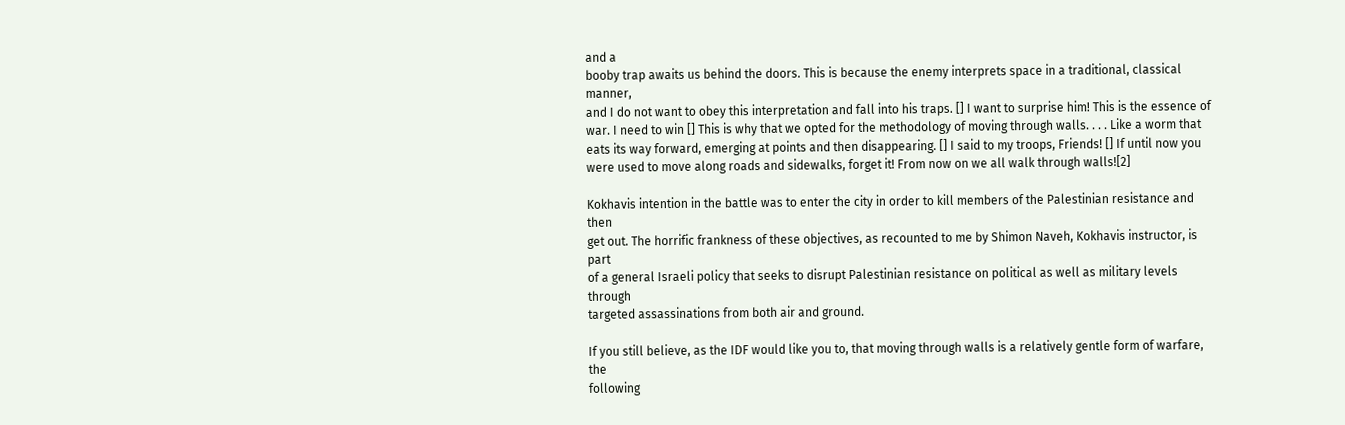and a
booby trap awaits us behind the doors. This is because the enemy interprets space in a traditional, classical manner,
and I do not want to obey this interpretation and fall into his traps. [] I want to surprise him! This is the essence of
war. I need to win [] This is why that we opted for the methodology of moving through walls. . . . Like a worm that
eats its way forward, emerging at points and then disappearing. [] I said to my troops, Friends! [] If until now you
were used to move along roads and sidewalks, forget it! From now on we all walk through walls![2]

Kokhavis intention in the battle was to enter the city in order to kill members of the Palestinian resistance and then
get out. The horrific frankness of these objectives, as recounted to me by Shimon Naveh, Kokhavis instructor, is part
of a general Israeli policy that seeks to disrupt Palestinian resistance on political as well as military levels through
targeted assassinations from both air and ground.

If you still believe, as the IDF would like you to, that moving through walls is a relatively gentle form of warfare, the
following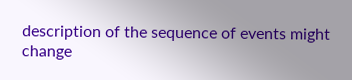description of the sequence of events might change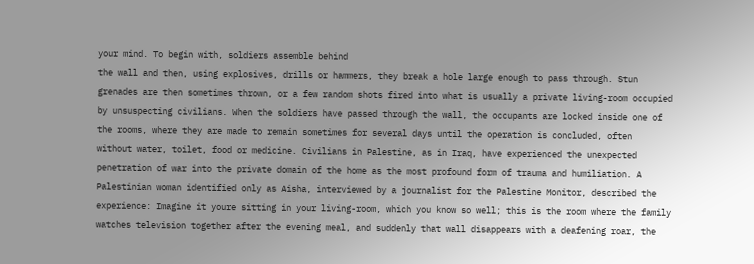your mind. To begin with, soldiers assemble behind
the wall and then, using explosives, drills or hammers, they break a hole large enough to pass through. Stun
grenades are then sometimes thrown, or a few random shots fired into what is usually a private living-room occupied
by unsuspecting civilians. When the soldiers have passed through the wall, the occupants are locked inside one of
the rooms, where they are made to remain sometimes for several days until the operation is concluded, often
without water, toilet, food or medicine. Civilians in Palestine, as in Iraq, have experienced the unexpected
penetration of war into the private domain of the home as the most profound form of trauma and humiliation. A
Palestinian woman identified only as Aisha, interviewed by a journalist for the Palestine Monitor, described the
experience: Imagine it youre sitting in your living-room, which you know so well; this is the room where the family
watches television together after the evening meal, and suddenly that wall disappears with a deafening roar, the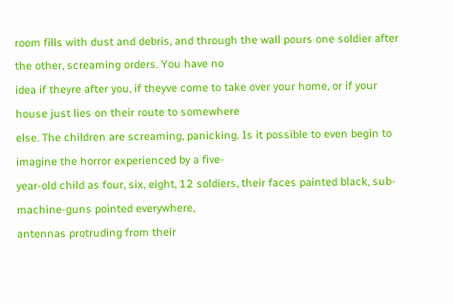room fills with dust and debris, and through the wall pours one soldier after the other, screaming orders. You have no
idea if theyre after you, if theyve come to take over your home, or if your house just lies on their route to somewhere
else. The children are screaming, panicking. Is it possible to even begin to imagine the horror experienced by a five-
year-old child as four, six, eight, 12 soldiers, their faces painted black, sub-machine-guns pointed everywhere,
antennas protruding from their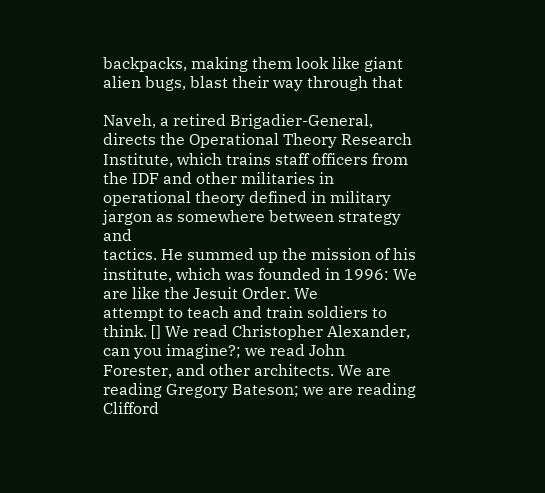backpacks, making them look like giant alien bugs, blast their way through that

Naveh, a retired Brigadier-General, directs the Operational Theory Research Institute, which trains staff officers from
the IDF and other militaries in operational theory defined in military jargon as somewhere between strategy and
tactics. He summed up the mission of his institute, which was founded in 1996: We are like the Jesuit Order. We
attempt to teach and train soldiers to think. [] We read Christopher Alexander, can you imagine?; we read John
Forester, and other architects. We are reading Gregory Bateson; we are reading Clifford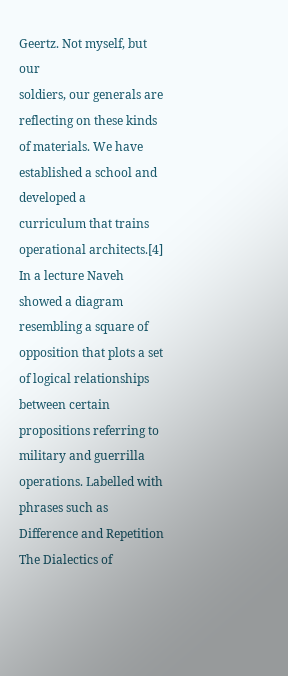Geertz. Not myself, but our
soldiers, our generals are reflecting on these kinds of materials. We have established a school and developed a
curriculum that trains operational architects.[4] In a lecture Naveh showed a diagram resembling a square of
opposition that plots a set of logical relationships between certain propositions referring to military and guerrilla
operations. Labelled with phrases such as Difference and Repetition The Dialectics of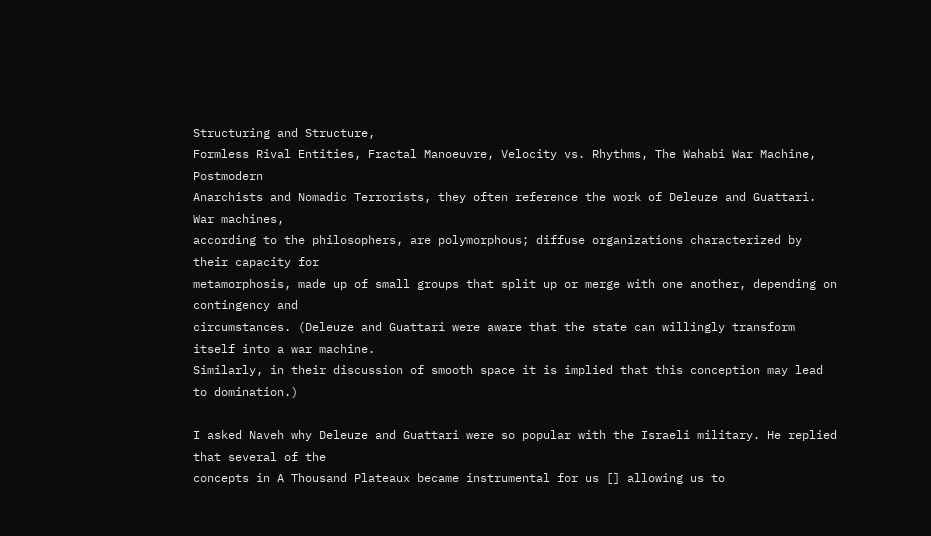Structuring and Structure,
Formless Rival Entities, Fractal Manoeuvre, Velocity vs. Rhythms, The Wahabi War Machine, Postmodern
Anarchists and Nomadic Terrorists, they often reference the work of Deleuze and Guattari. War machines,
according to the philosophers, are polymorphous; diffuse organizations characterized by their capacity for
metamorphosis, made up of small groups that split up or merge with one another, depending on contingency and
circumstances. (Deleuze and Guattari were aware that the state can willingly transform itself into a war machine.
Similarly, in their discussion of smooth space it is implied that this conception may lead to domination.)

I asked Naveh why Deleuze and Guattari were so popular with the Israeli military. He replied that several of the
concepts in A Thousand Plateaux became instrumental for us [] allowing us to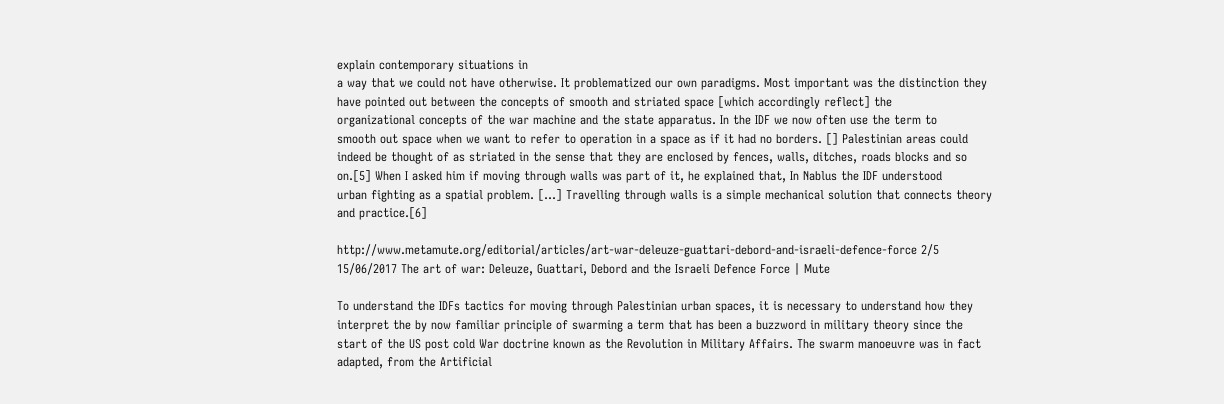explain contemporary situations in
a way that we could not have otherwise. It problematized our own paradigms. Most important was the distinction they
have pointed out between the concepts of smooth and striated space [which accordingly reflect] the
organizational concepts of the war machine and the state apparatus. In the IDF we now often use the term to
smooth out space when we want to refer to operation in a space as if it had no borders. [] Palestinian areas could
indeed be thought of as striated in the sense that they are enclosed by fences, walls, ditches, roads blocks and so
on.[5] When I asked him if moving through walls was part of it, he explained that, In Nablus the IDF understood
urban fighting as a spatial problem. [...] Travelling through walls is a simple mechanical solution that connects theory
and practice.[6]

http://www.metamute.org/editorial/articles/art-war-deleuze-guattari-debord-and-israeli-defence-force 2/5
15/06/2017 The art of war: Deleuze, Guattari, Debord and the Israeli Defence Force | Mute

To understand the IDFs tactics for moving through Palestinian urban spaces, it is necessary to understand how they
interpret the by now familiar principle of swarming a term that has been a buzzword in military theory since the
start of the US post cold War doctrine known as the Revolution in Military Affairs. The swarm manoeuvre was in fact
adapted, from the Artificial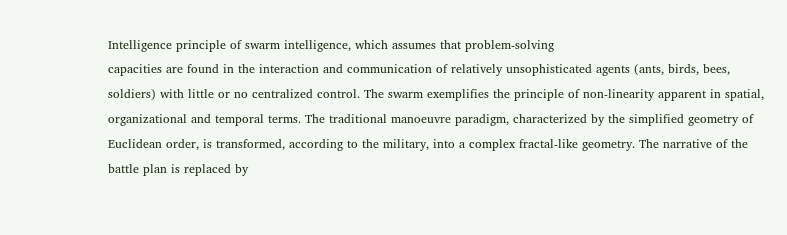Intelligence principle of swarm intelligence, which assumes that problem-solving
capacities are found in the interaction and communication of relatively unsophisticated agents (ants, birds, bees,
soldiers) with little or no centralized control. The swarm exemplifies the principle of non-linearity apparent in spatial,
organizational and temporal terms. The traditional manoeuvre paradigm, characterized by the simplified geometry of
Euclidean order, is transformed, according to the military, into a complex fractal-like geometry. The narrative of the
battle plan is replaced by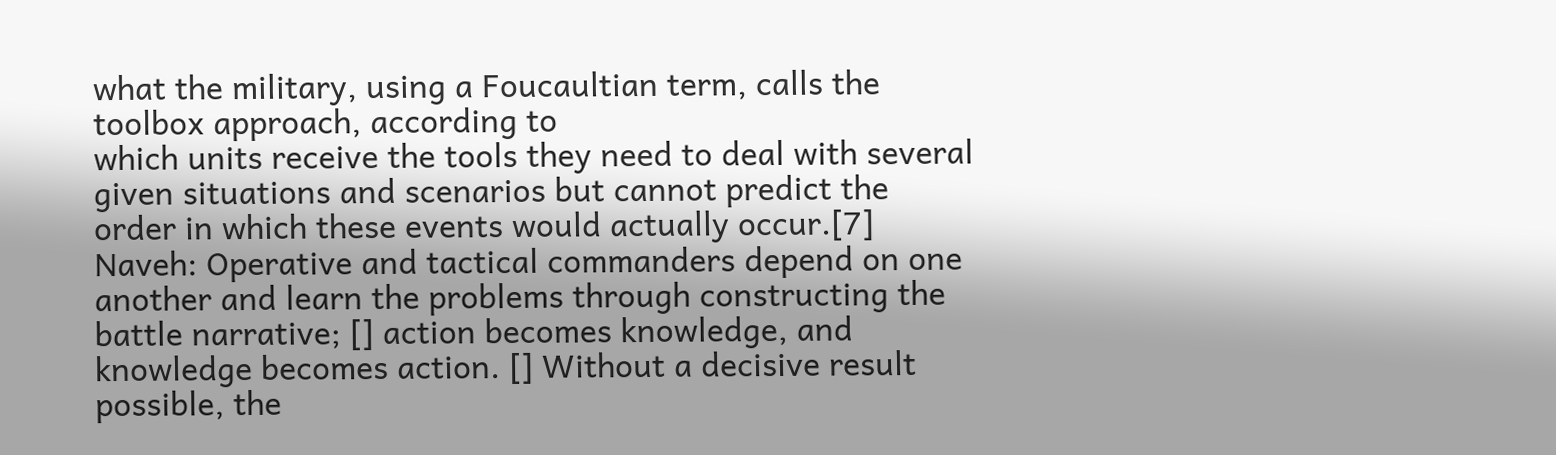what the military, using a Foucaultian term, calls the toolbox approach, according to
which units receive the tools they need to deal with several given situations and scenarios but cannot predict the
order in which these events would actually occur.[7] Naveh: Operative and tactical commanders depend on one
another and learn the problems through constructing the battle narrative; [] action becomes knowledge, and
knowledge becomes action. [] Without a decisive result possible, the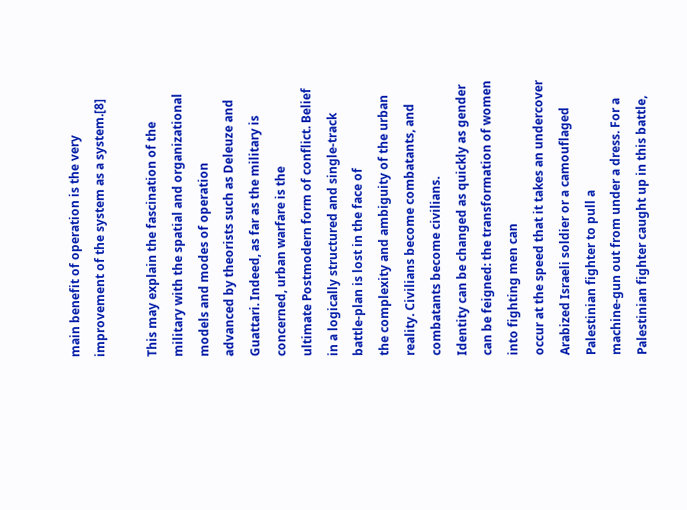main benefit of operation is the very
improvement of the system as a system.[8]

This may explain the fascination of the military with the spatial and organizational models and modes of operation
advanced by theorists such as Deleuze and Guattari. Indeed, as far as the military is concerned, urban warfare is the
ultimate Postmodern form of conflict. Belief in a logically structured and single-track battle-plan is lost in the face of
the complexity and ambiguity of the urban reality. Civilians become combatants, and combatants become civilians.
Identity can be changed as quickly as gender can be feigned: the transformation of women into fighting men can
occur at the speed that it takes an undercover Arabized Israeli soldier or a camouflaged Palestinian fighter to pull a
machine-gun out from under a dress. For a Palestinian fighter caught up in this battle,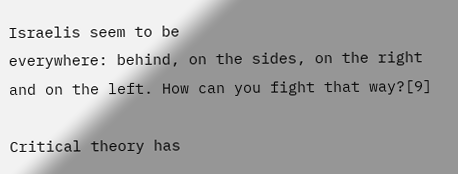Israelis seem to be
everywhere: behind, on the sides, on the right and on the left. How can you fight that way?[9]

Critical theory has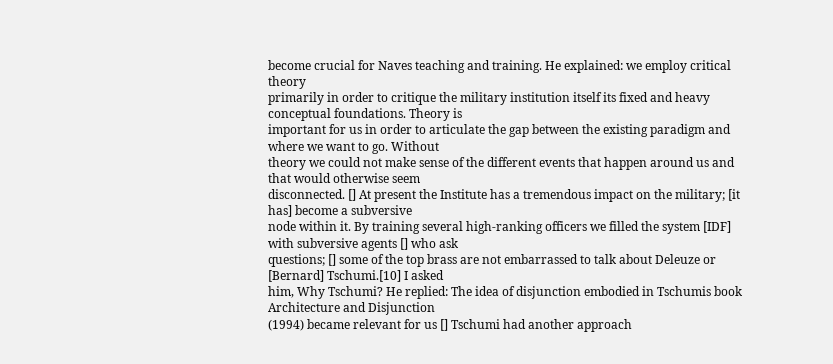become crucial for Naves teaching and training. He explained: we employ critical theory
primarily in order to critique the military institution itself its fixed and heavy conceptual foundations. Theory is
important for us in order to articulate the gap between the existing paradigm and where we want to go. Without
theory we could not make sense of the different events that happen around us and that would otherwise seem
disconnected. [] At present the Institute has a tremendous impact on the military; [it has] become a subversive
node within it. By training several high-ranking officers we filled the system [IDF] with subversive agents [] who ask
questions; [] some of the top brass are not embarrassed to talk about Deleuze or [Bernard] Tschumi.[10] I asked
him, Why Tschumi? He replied: The idea of disjunction embodied in Tschumis book Architecture and Disjunction
(1994) became relevant for us [] Tschumi had another approach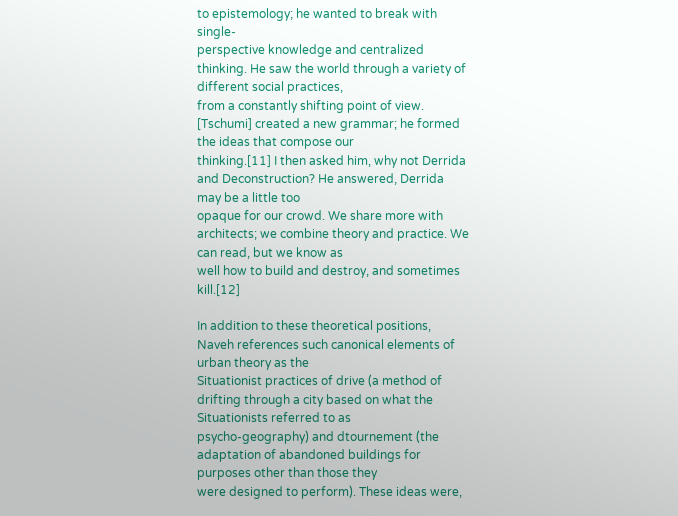to epistemology; he wanted to break with single-
perspective knowledge and centralized thinking. He saw the world through a variety of different social practices,
from a constantly shifting point of view. [Tschumi] created a new grammar; he formed the ideas that compose our
thinking.[11] I then asked him, why not Derrida and Deconstruction? He answered, Derrida may be a little too
opaque for our crowd. We share more with architects; we combine theory and practice. We can read, but we know as
well how to build and destroy, and sometimes kill.[12]

In addition to these theoretical positions, Naveh references such canonical elements of urban theory as the
Situationist practices of drive (a method of drifting through a city based on what the Situationists referred to as
psycho-geography) and dtournement (the adaptation of abandoned buildings for purposes other than those they
were designed to perform). These ideas were,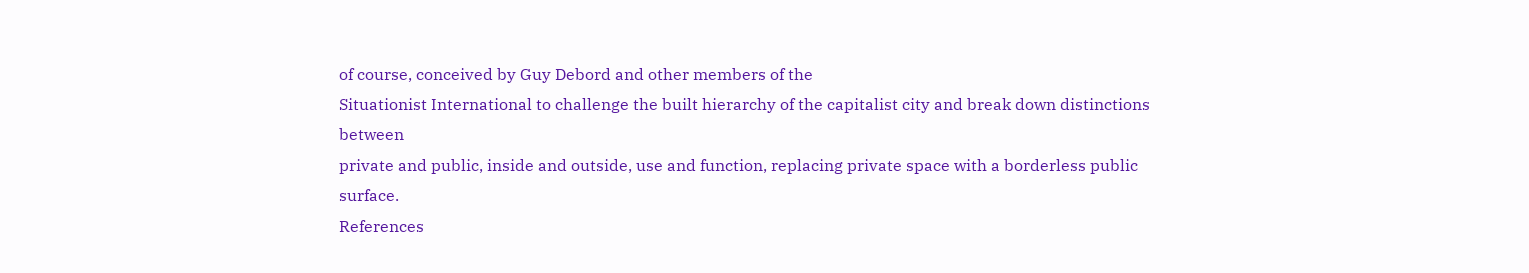of course, conceived by Guy Debord and other members of the
Situationist International to challenge the built hierarchy of the capitalist city and break down distinctions between
private and public, inside and outside, use and function, replacing private space with a borderless public surface.
References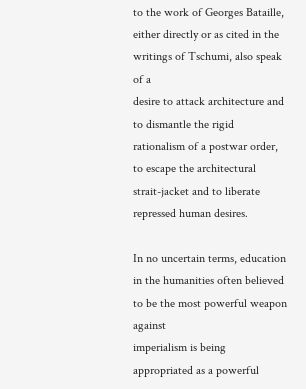to the work of Georges Bataille, either directly or as cited in the writings of Tschumi, also speak of a
desire to attack architecture and to dismantle the rigid rationalism of a postwar order, to escape the architectural
strait-jacket and to liberate repressed human desires.

In no uncertain terms, education in the humanities often believed to be the most powerful weapon against
imperialism is being appropriated as a powerful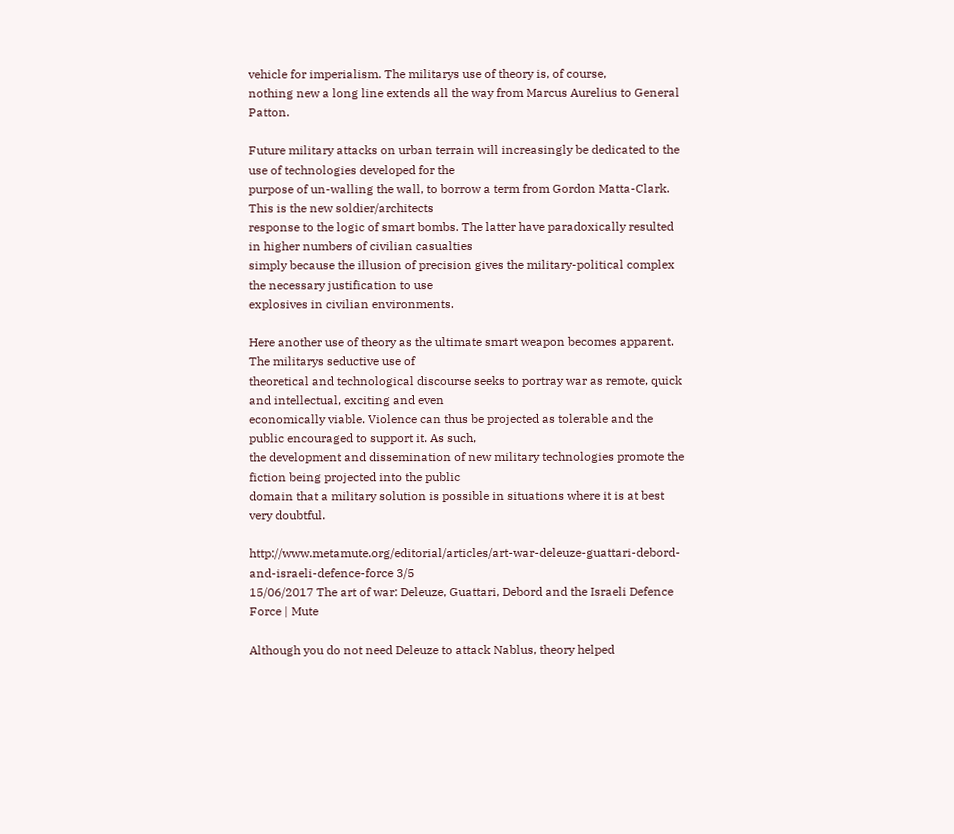vehicle for imperialism. The militarys use of theory is, of course,
nothing new a long line extends all the way from Marcus Aurelius to General Patton.

Future military attacks on urban terrain will increasingly be dedicated to the use of technologies developed for the
purpose of un-walling the wall, to borrow a term from Gordon Matta-Clark. This is the new soldier/architects
response to the logic of smart bombs. The latter have paradoxically resulted in higher numbers of civilian casualties
simply because the illusion of precision gives the military-political complex the necessary justification to use
explosives in civilian environments.

Here another use of theory as the ultimate smart weapon becomes apparent. The militarys seductive use of
theoretical and technological discourse seeks to portray war as remote, quick and intellectual, exciting and even
economically viable. Violence can thus be projected as tolerable and the public encouraged to support it. As such,
the development and dissemination of new military technologies promote the fiction being projected into the public
domain that a military solution is possible in situations where it is at best very doubtful.

http://www.metamute.org/editorial/articles/art-war-deleuze-guattari-debord-and-israeli-defence-force 3/5
15/06/2017 The art of war: Deleuze, Guattari, Debord and the Israeli Defence Force | Mute

Although you do not need Deleuze to attack Nablus, theory helped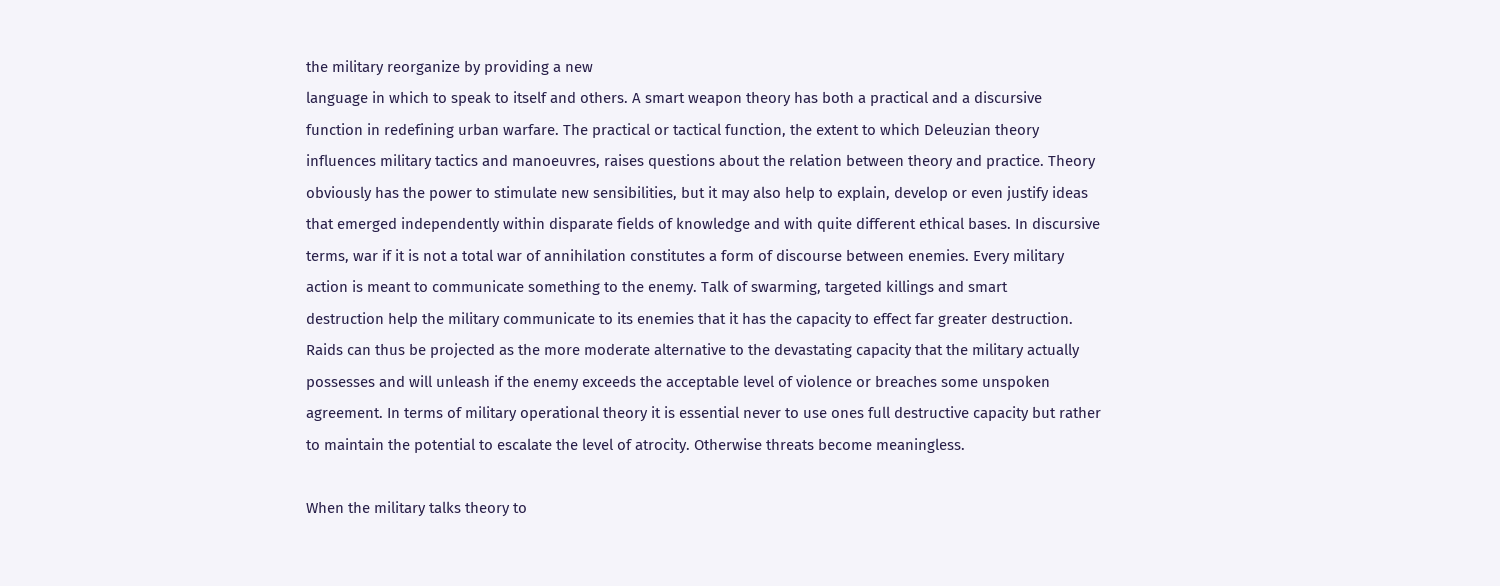the military reorganize by providing a new
language in which to speak to itself and others. A smart weapon theory has both a practical and a discursive
function in redefining urban warfare. The practical or tactical function, the extent to which Deleuzian theory
influences military tactics and manoeuvres, raises questions about the relation between theory and practice. Theory
obviously has the power to stimulate new sensibilities, but it may also help to explain, develop or even justify ideas
that emerged independently within disparate fields of knowledge and with quite different ethical bases. In discursive
terms, war if it is not a total war of annihilation constitutes a form of discourse between enemies. Every military
action is meant to communicate something to the enemy. Talk of swarming, targeted killings and smart
destruction help the military communicate to its enemies that it has the capacity to effect far greater destruction.
Raids can thus be projected as the more moderate alternative to the devastating capacity that the military actually
possesses and will unleash if the enemy exceeds the acceptable level of violence or breaches some unspoken
agreement. In terms of military operational theory it is essential never to use ones full destructive capacity but rather
to maintain the potential to escalate the level of atrocity. Otherwise threats become meaningless.

When the military talks theory to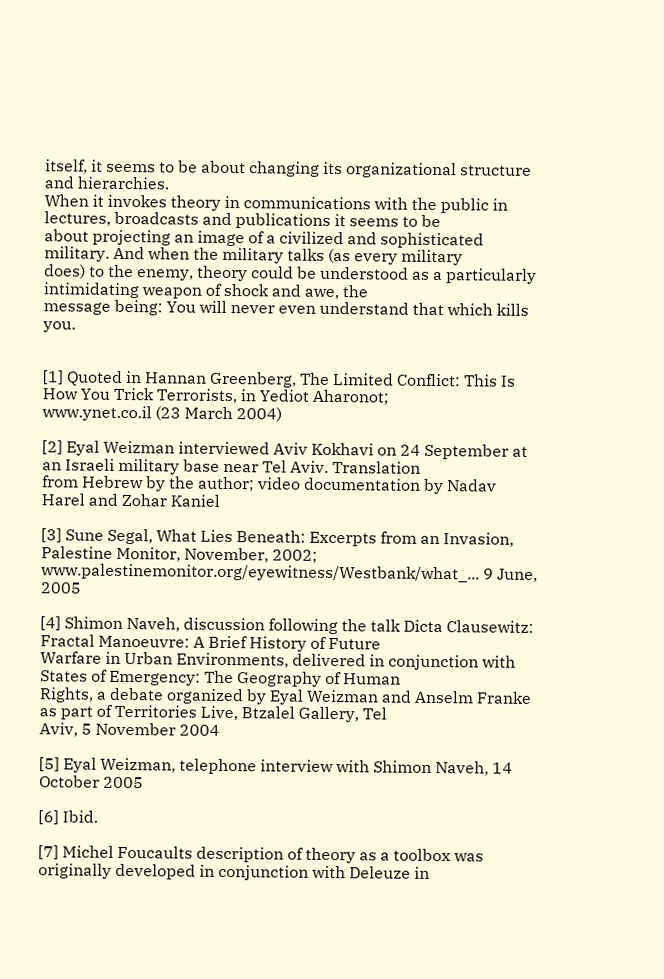itself, it seems to be about changing its organizational structure and hierarchies.
When it invokes theory in communications with the public in lectures, broadcasts and publications it seems to be
about projecting an image of a civilized and sophisticated military. And when the military talks (as every military
does) to the enemy, theory could be understood as a particularly intimidating weapon of shock and awe, the
message being: You will never even understand that which kills you.


[1] Quoted in Hannan Greenberg, The Limited Conflict: This Is How You Trick Terrorists, in Yediot Aharonot;
www.ynet.co.il (23 March 2004)

[2] Eyal Weizman interviewed Aviv Kokhavi on 24 September at an Israeli military base near Tel Aviv. Translation
from Hebrew by the author; video documentation by Nadav Harel and Zohar Kaniel

[3] Sune Segal, What Lies Beneath: Excerpts from an Invasion, Palestine Monitor, November, 2002;
www.palestinemonitor.org/eyewitness/Westbank/what_... 9 June, 2005

[4] Shimon Naveh, discussion following the talk Dicta Clausewitz: Fractal Manoeuvre: A Brief History of Future
Warfare in Urban Environments, delivered in conjunction with States of Emergency: The Geography of Human
Rights, a debate organized by Eyal Weizman and Anselm Franke as part of Territories Live, Btzalel Gallery, Tel
Aviv, 5 November 2004

[5] Eyal Weizman, telephone interview with Shimon Naveh, 14 October 2005

[6] Ibid.

[7] Michel Foucaults description of theory as a toolbox was originally developed in conjunction with Deleuze in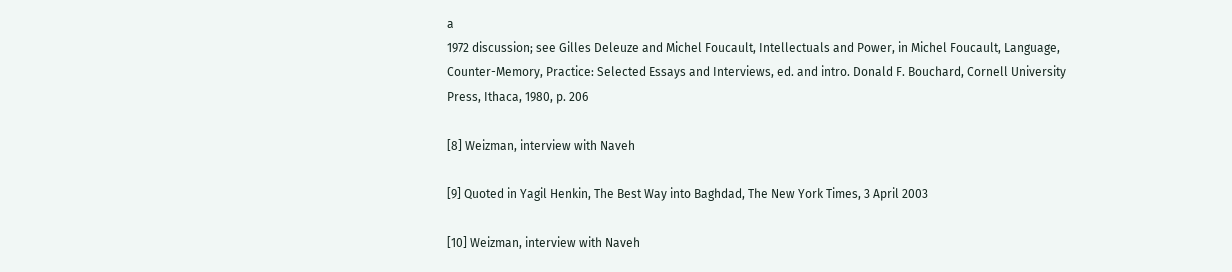a
1972 discussion; see Gilles Deleuze and Michel Foucault, Intellectuals and Power, in Michel Foucault, Language,
Counter-Memory, Practice: Selected Essays and Interviews, ed. and intro. Donald F. Bouchard, Cornell University
Press, Ithaca, 1980, p. 206

[8] Weizman, interview with Naveh

[9] Quoted in Yagil Henkin, The Best Way into Baghdad, The New York Times, 3 April 2003

[10] Weizman, interview with Naveh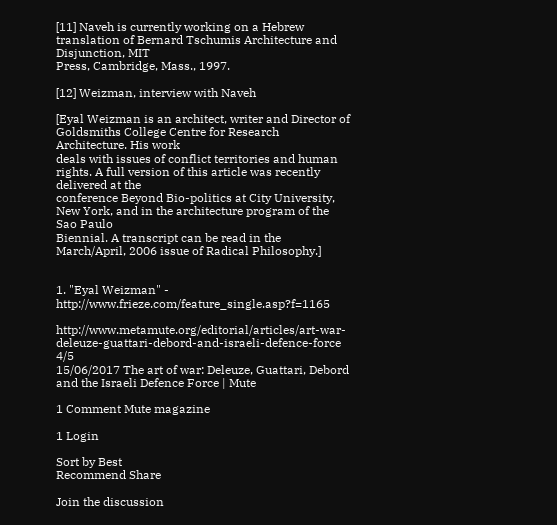[11] Naveh is currently working on a Hebrew translation of Bernard Tschumis Architecture and Disjunction, MIT
Press, Cambridge, Mass., 1997.

[12] Weizman, interview with Naveh

[Eyal Weizman is an architect, writer and Director of Goldsmiths College Centre for Research Architecture. His work
deals with issues of conflict territories and human rights. A full version of this article was recently delivered at the
conference Beyond Bio-politics at City University, New York, and in the architecture program of the Sao Paulo
Biennial. A transcript can be read in the March/April, 2006 issue of Radical Philosophy.]


1. "Eyal Weizman" - http://www.frieze.com/feature_single.asp?f=1165

http://www.metamute.org/editorial/articles/art-war-deleuze-guattari-debord-and-israeli-defence-force 4/5
15/06/2017 The art of war: Deleuze, Guattari, Debord and the Israeli Defence Force | Mute

1 Comment Mute magazine

1 Login

Sort by Best
Recommend Share

Join the discussion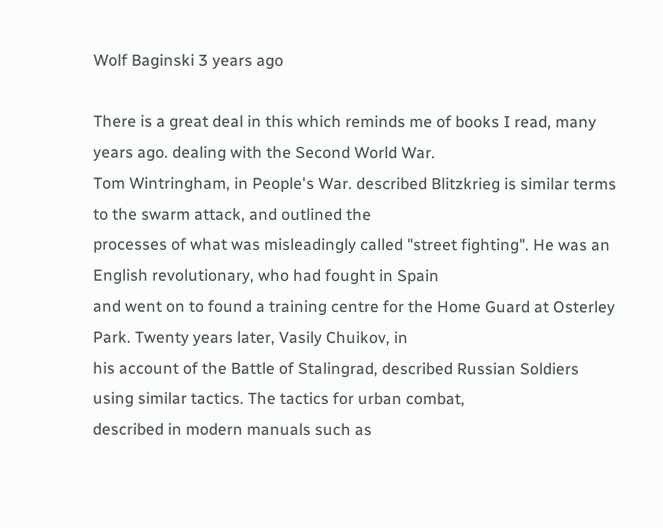Wolf Baginski 3 years ago

There is a great deal in this which reminds me of books I read, many years ago. dealing with the Second World War.
Tom Wintringham, in People's War. described Blitzkrieg is similar terms to the swarm attack, and outlined the
processes of what was misleadingly called "street fighting". He was an English revolutionary, who had fought in Spain
and went on to found a training centre for the Home Guard at Osterley Park. Twenty years later, Vasily Chuikov, in
his account of the Battle of Stalingrad, described Russian Soldiers using similar tactics. The tactics for urban combat,
described in modern manuals such as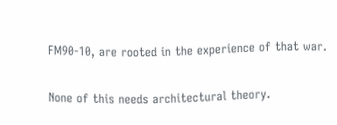FM90-10, are rooted in the experience of that war.

None of this needs architectural theory.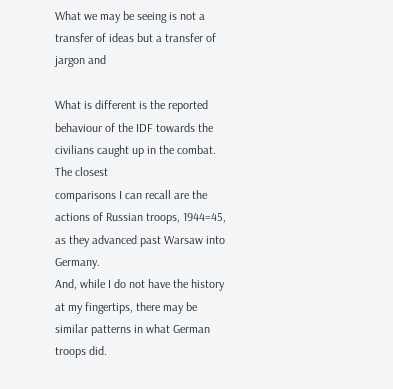What we may be seeing is not a transfer of ideas but a transfer of jargon and

What is different is the reported behaviour of the IDF towards the civilians caught up in the combat. The closest
comparisons I can recall are the actions of Russian troops, 1944=45, as they advanced past Warsaw into Germany.
And, while I do not have the history at my fingertips, there may be similar patterns in what German troops did.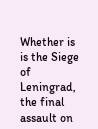Whether is is the Siege of Leningrad, the final assault on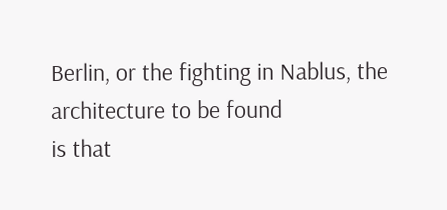Berlin, or the fighting in Nablus, the architecture to be found
is that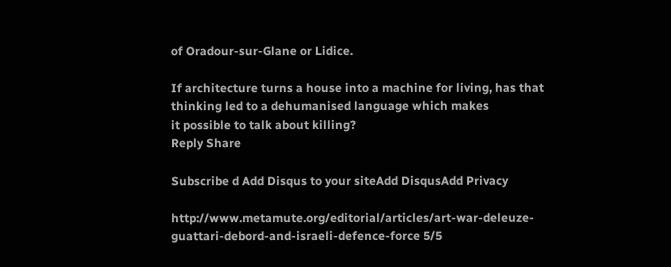of Oradour-sur-Glane or Lidice.

If architecture turns a house into a machine for living, has that thinking led to a dehumanised language which makes
it possible to talk about killing?
Reply Share

Subscribe d Add Disqus to your siteAdd DisqusAdd Privacy

http://www.metamute.org/editorial/articles/art-war-deleuze-guattari-debord-and-israeli-defence-force 5/5